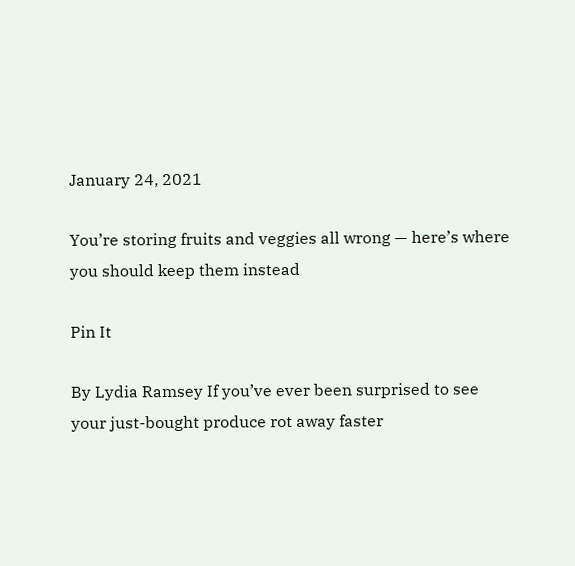January 24, 2021

You’re storing fruits and veggies all wrong — here’s where you should keep them instead

Pin It

By Lydia Ramsey If you’ve ever been surprised to see your just-bought produce rot away faster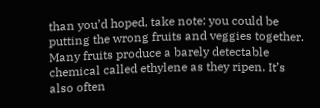than you’d hoped, take note: you could be putting the wrong fruits and veggies together. Many fruits produce a barely detectable chemical called ethylene as they ripen. It’s also often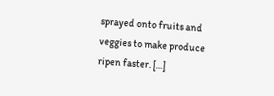sprayed onto fruits and veggies to make produce ripen faster. […]